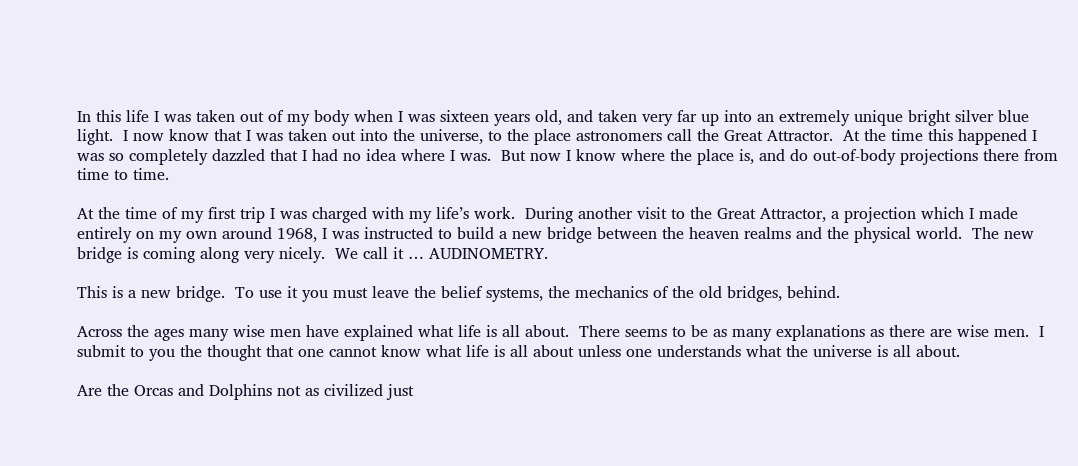In this life I was taken out of my body when I was sixteen years old, and taken very far up into an extremely unique bright silver blue light.  I now know that I was taken out into the universe, to the place astronomers call the Great Attractor.  At the time this happened I was so completely dazzled that I had no idea where I was.  But now I know where the place is, and do out-of-body projections there from time to time.

At the time of my first trip I was charged with my life’s work.  During another visit to the Great Attractor, a projection which I made entirely on my own around 1968, I was instructed to build a new bridge between the heaven realms and the physical world.  The new bridge is coming along very nicely.  We call it … AUDINOMETRY.

This is a new bridge.  To use it you must leave the belief systems, the mechanics of the old bridges, behind.

Across the ages many wise men have explained what life is all about.  There seems to be as many explanations as there are wise men.  I submit to you the thought that one cannot know what life is all about unless one understands what the universe is all about.

Are the Orcas and Dolphins not as civilized just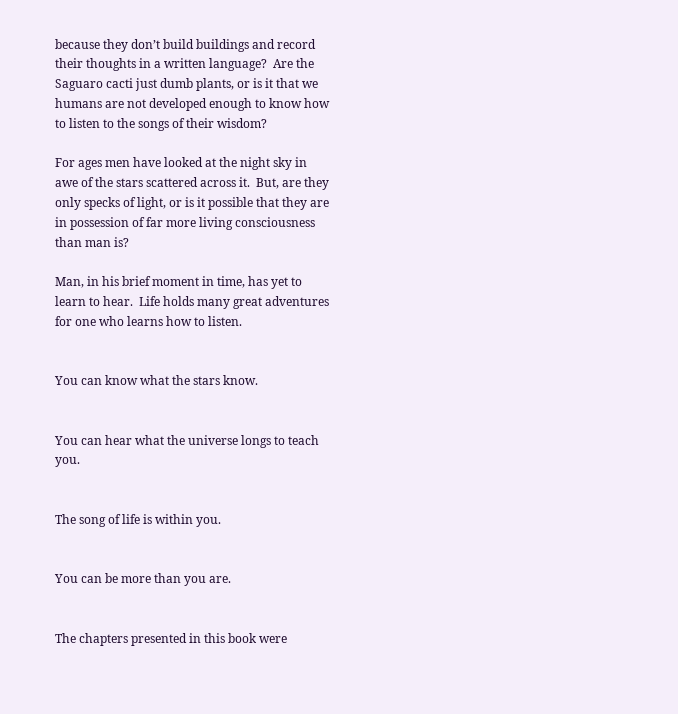because they don’t build buildings and record their thoughts in a written language?  Are the Saguaro cacti just dumb plants, or is it that we humans are not developed enough to know how to listen to the songs of their wisdom?

For ages men have looked at the night sky in awe of the stars scattered across it.  But, are they only specks of light, or is it possible that they are in possession of far more living consciousness than man is?

Man, in his brief moment in time, has yet to learn to hear.  Life holds many great adventures for one who learns how to listen.


You can know what the stars know.


You can hear what the universe longs to teach you.


The song of life is within you.


You can be more than you are.


The chapters presented in this book were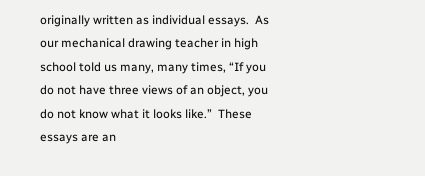originally written as individual essays.  As our mechanical drawing teacher in high school told us many, many times, “If you do not have three views of an object, you do not know what it looks like.”  These essays are an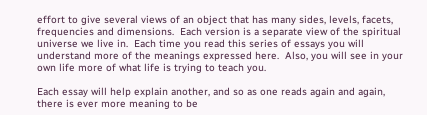effort to give several views of an object that has many sides, levels, facets, frequencies and dimensions.  Each version is a separate view of the spiritual universe we live in.  Each time you read this series of essays you will understand more of the meanings expressed here.  Also, you will see in your own life more of what life is trying to teach you.

Each essay will help explain another, and so as one reads again and again, there is ever more meaning to be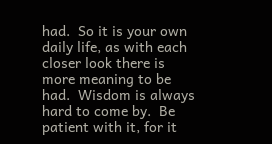had.  So it is your own daily life, as with each closer look there is more meaning to be had.  Wisdom is always hard to come by.  Be patient with it, for it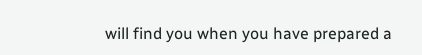will find you when you have prepared a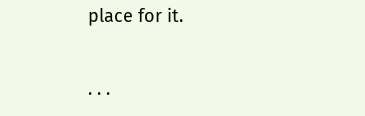place for it.


. . .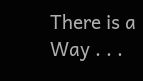There is a Way . . .